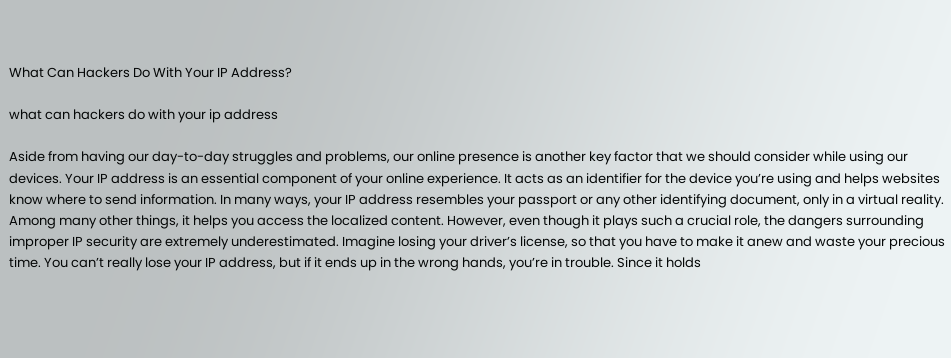What Can Hackers Do With Your IP Address?

what can hackers do with your ip address

Aside from having our day-to-day struggles and problems, our online presence is another key factor that we should consider while using our devices. Your IP address is an essential component of your online experience. It acts as an identifier for the device you’re using and helps websites know where to send information. In many ways, your IP address resembles your passport or any other identifying document, only in a virtual reality. Among many other things, it helps you access the localized content. However, even though it plays such a crucial role, the dangers surrounding improper IP security are extremely underestimated. Imagine losing your driver’s license, so that you have to make it anew and waste your precious time. You can’t really lose your IP address, but if it ends up in the wrong hands, you’re in trouble. Since it holds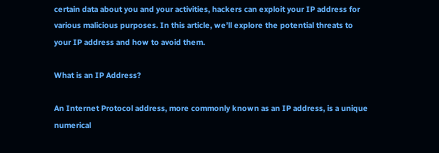certain data about you and your activities, hackers can exploit your IP address for various malicious purposes. In this article, we’ll explore the potential threats to your IP address and how to avoid them.

What is an IP Address?

An Internet Protocol address, more commonly known as an IP address, is a unique numerical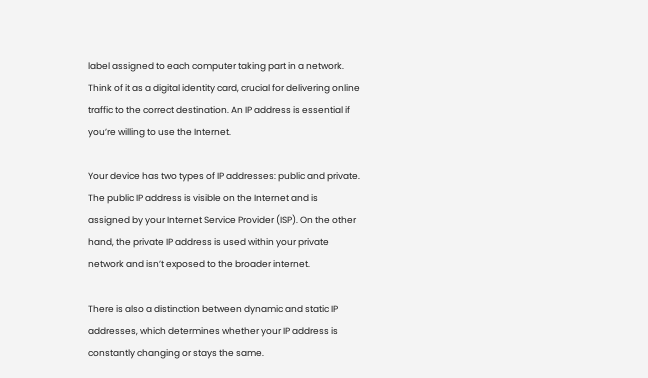label assigned to each computer taking part in a network. Think of it as a digital identity card, crucial for delivering online traffic to the correct destination. An IP address is essential if you’re willing to use the Internet.

Your device has two types of IP addresses: public and private. The public IP address is visible on the Internet and is assigned by your Internet Service Provider (ISP). On the other hand, the private IP address is used within your private network and isn’t exposed to the broader internet.

There is also a distinction between dynamic and static IP addresses, which determines whether your IP address is constantly changing or stays the same.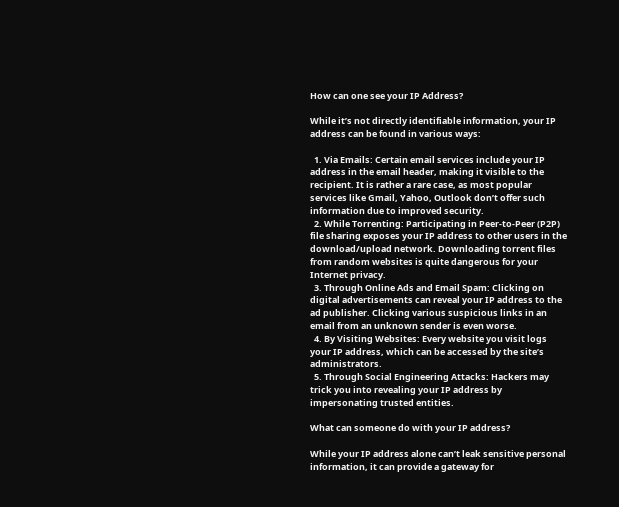How can one see your IP Address?

While it’s not directly identifiable information, your IP address can be found in various ways:

  1. Via Emails: Certain email services include your IP address in the email header, making it visible to the recipient. It is rather a rare case, as most popular services like Gmail, Yahoo, Outlook don’t offer such information due to improved security.
  2. While Torrenting: Participating in Peer-to-Peer (P2P) file sharing exposes your IP address to other users in the download/upload network. Downloading torrent files from random websites is quite dangerous for your Internet privacy.
  3. Through Online Ads and Email Spam: Clicking on digital advertisements can reveal your IP address to the ad publisher. Clicking various suspicious links in an email from an unknown sender is even worse.
  4. By Visiting Websites: Every website you visit logs your IP address, which can be accessed by the site’s administrators.
  5. Through Social Engineering Attacks: Hackers may trick you into revealing your IP address by impersonating trusted entities.

What can someone do with your IP address?

While your IP address alone can’t leak sensitive personal information, it can provide a gateway for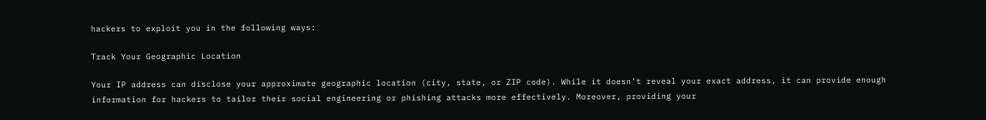hackers to exploit you in the following ways:

Track Your Geographic Location

Your IP address can disclose your approximate geographic location (city, state, or ZIP code). While it doesn’t reveal your exact address, it can provide enough information for hackers to tailor their social engineering or phishing attacks more effectively. Moreover, providing your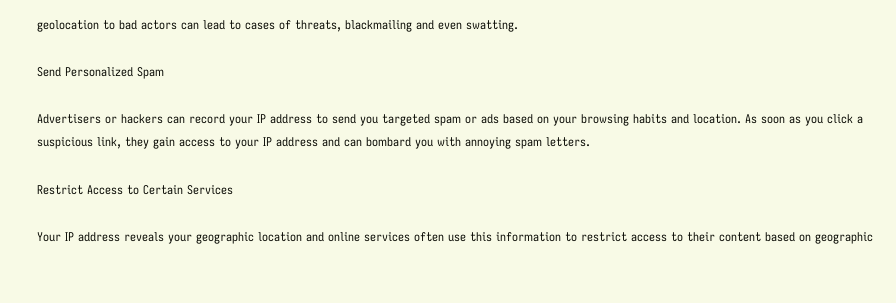geolocation to bad actors can lead to cases of threats, blackmailing and even swatting.

Send Personalized Spam

Advertisers or hackers can record your IP address to send you targeted spam or ads based on your browsing habits and location. As soon as you click a suspicious link, they gain access to your IP address and can bombard you with annoying spam letters.

Restrict Access to Certain Services

Your IP address reveals your geographic location and online services often use this information to restrict access to their content based on geographic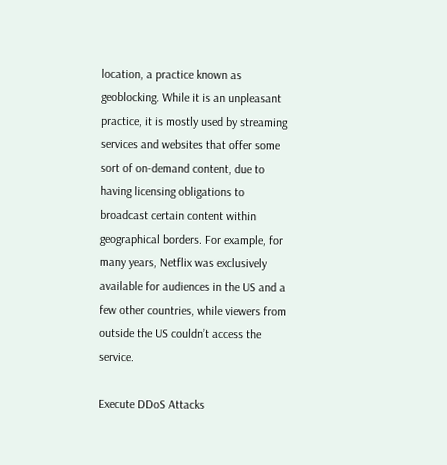location, a practice known as geoblocking. While it is an unpleasant practice, it is mostly used by streaming services and websites that offer some sort of on-demand content, due to having licensing obligations to broadcast certain content within geographical borders. For example, for many years, Netflix was exclusively available for audiences in the US and a few other countries, while viewers from outside the US couldn’t access the service.

Execute DDoS Attacks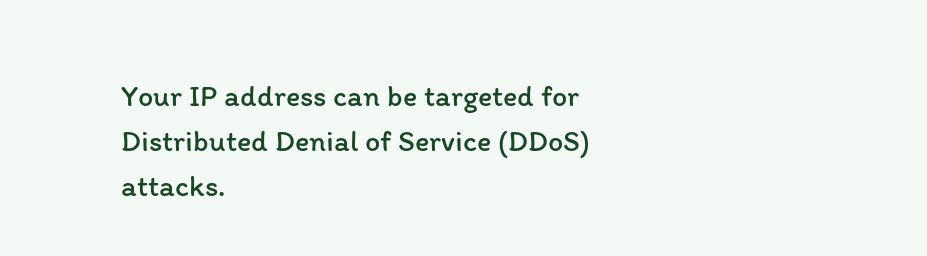Your IP address can be targeted for Distributed Denial of Service (DDoS) attacks.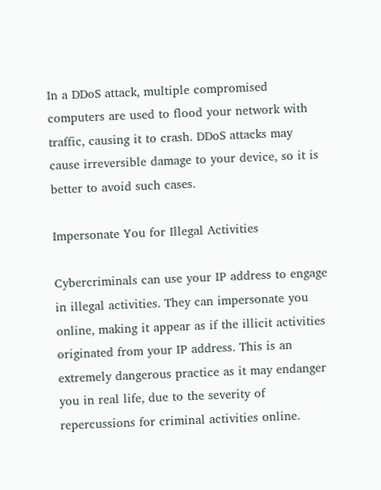In a DDoS attack, multiple compromised computers are used to flood your network with traffic, causing it to crash. DDoS attacks may cause irreversible damage to your device, so it is better to avoid such cases.

Impersonate You for Illegal Activities

Cybercriminals can use your IP address to engage in illegal activities. They can impersonate you online, making it appear as if the illicit activities originated from your IP address. This is an extremely dangerous practice as it may endanger you in real life, due to the severity of repercussions for criminal activities online.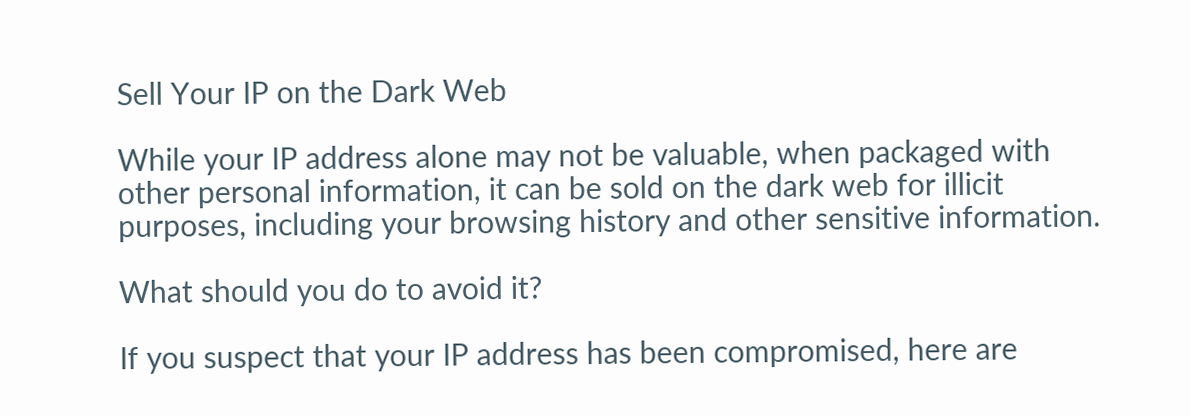Sell Your IP on the Dark Web

While your IP address alone may not be valuable, when packaged with other personal information, it can be sold on the dark web for illicit purposes, including your browsing history and other sensitive information.

What should you do to avoid it?

If you suspect that your IP address has been compromised, here are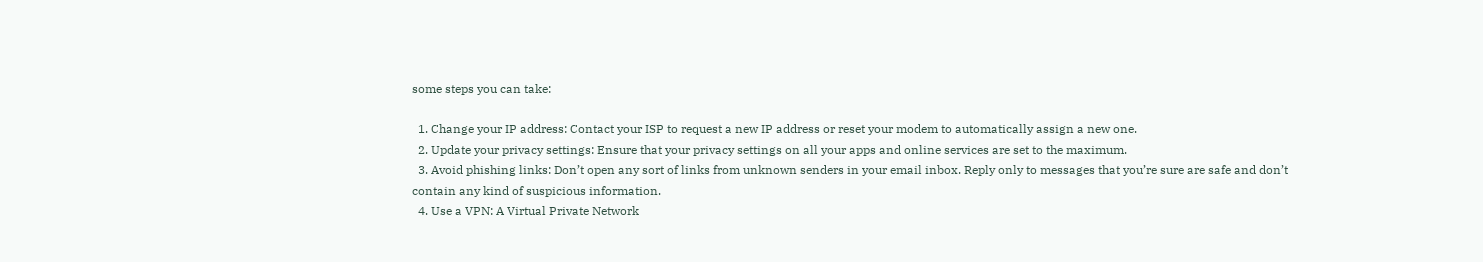some steps you can take:

  1. Change your IP address: Contact your ISP to request a new IP address or reset your modem to automatically assign a new one.
  2. Update your privacy settings: Ensure that your privacy settings on all your apps and online services are set to the maximum.
  3. Avoid phishing links: Don’t open any sort of links from unknown senders in your email inbox. Reply only to messages that you’re sure are safe and don’t contain any kind of suspicious information.
  4. Use a VPN: A Virtual Private Network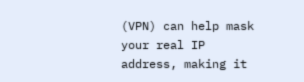(VPN) can help mask your real IP address, making it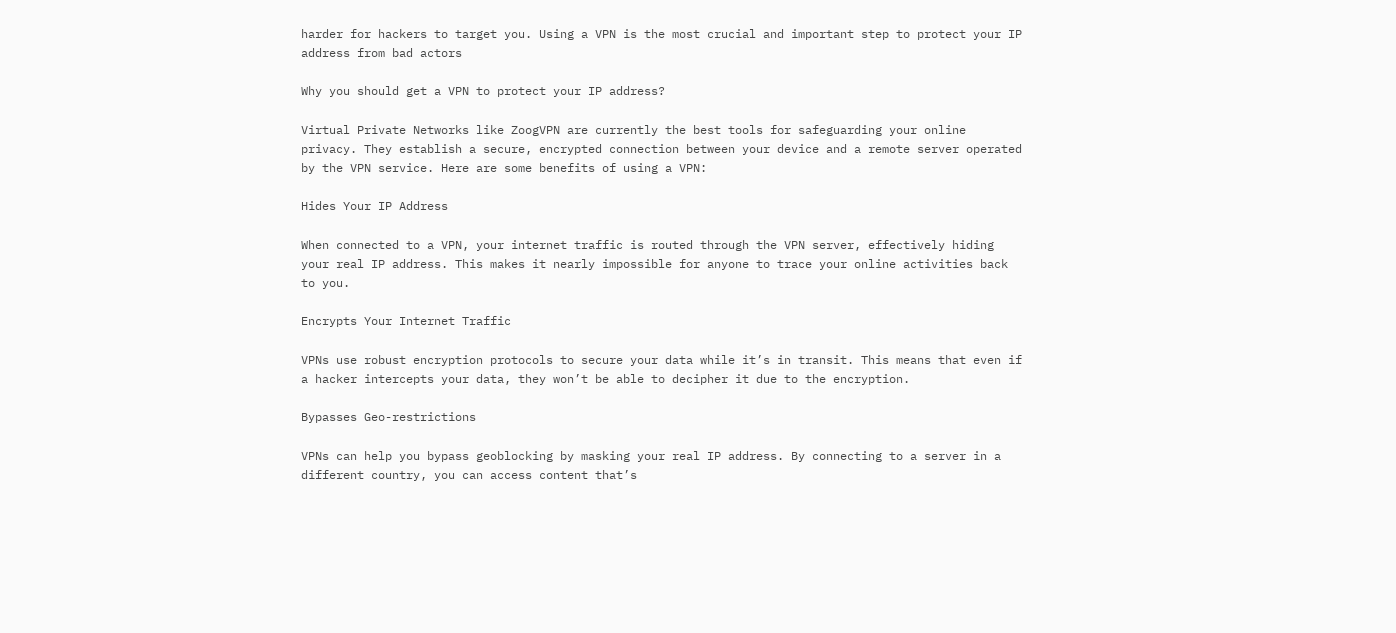harder for hackers to target you. Using a VPN is the most crucial and important step to protect your IP address from bad actors

Why you should get a VPN to protect your IP address?

Virtual Private Networks like ZoogVPN are currently the best tools for safeguarding your online privacy. They establish a secure, encrypted connection between your device and a remote server operated by the VPN service. Here are some benefits of using a VPN:

Hides Your IP Address

When connected to a VPN, your internet traffic is routed through the VPN server, effectively hiding your real IP address. This makes it nearly impossible for anyone to trace your online activities back to you.

Encrypts Your Internet Traffic

VPNs use robust encryption protocols to secure your data while it’s in transit. This means that even if a hacker intercepts your data, they won’t be able to decipher it due to the encryption.

Bypasses Geo-restrictions

VPNs can help you bypass geoblocking by masking your real IP address. By connecting to a server in a different country, you can access content that’s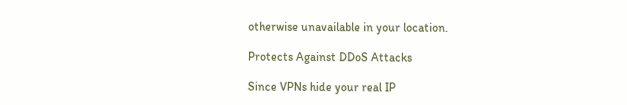otherwise unavailable in your location.

Protects Against DDoS Attacks

Since VPNs hide your real IP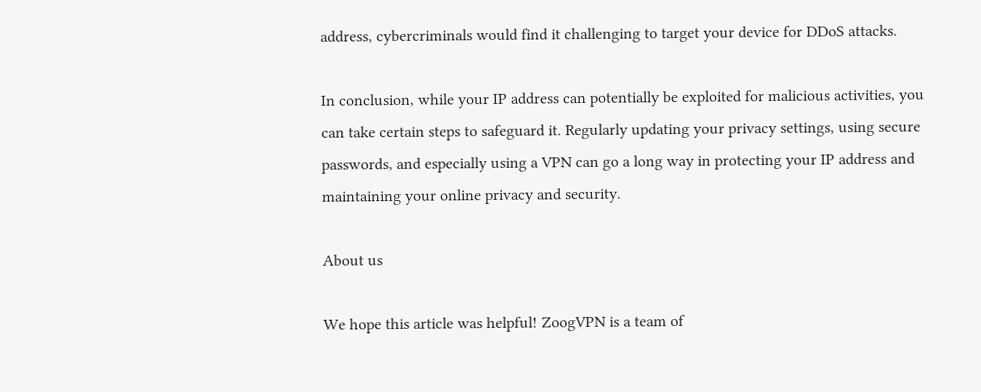address, cybercriminals would find it challenging to target your device for DDoS attacks.

In conclusion, while your IP address can potentially be exploited for malicious activities, you can take certain steps to safeguard it. Regularly updating your privacy settings, using secure passwords, and especially using a VPN can go a long way in protecting your IP address and maintaining your online privacy and security.

About us

We hope this article was helpful! ZoogVPN is a team of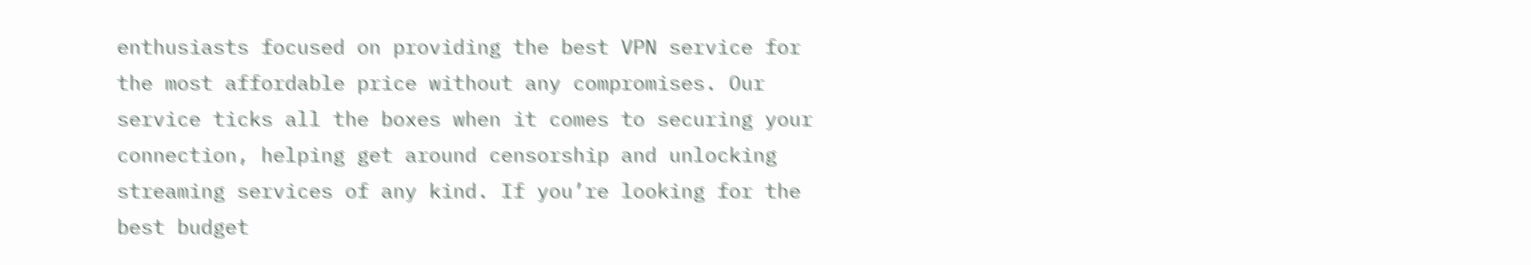enthusiasts focused on providing the best VPN service for the most affordable price without any compromises. Our service ticks all the boxes when it comes to securing your connection, helping get around censorship and unlocking streaming services of any kind. If you’re looking for the best budget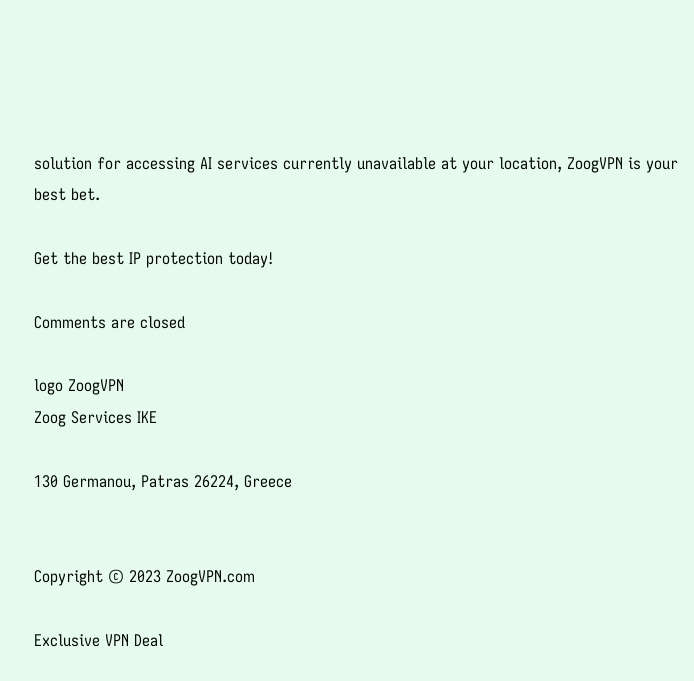solution for accessing AI services currently unavailable at your location, ZoogVPN is your best bet.

Get the best IP protection today!

Comments are closed

logo ZoogVPN
Zoog Services IKE

130 Germanou, Patras 26224, Greece


Copyright © 2023 ZoogVPN.com

Exclusive VPN Deal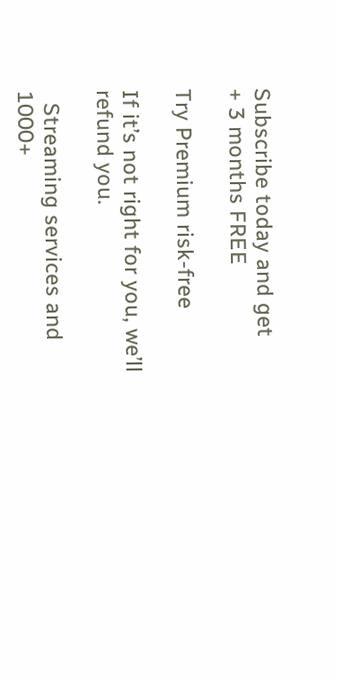Subscribe today and get
+ 3 months FREE

Try Premium risk-free

If it’s not right for you, we’ll refund you.

  Streaming services and 1000+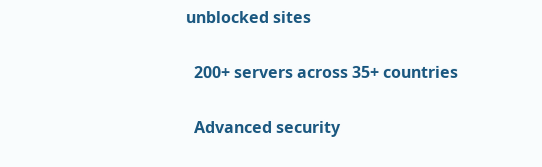unblocked sites

  200+ servers across 35+ countries

  Advanced security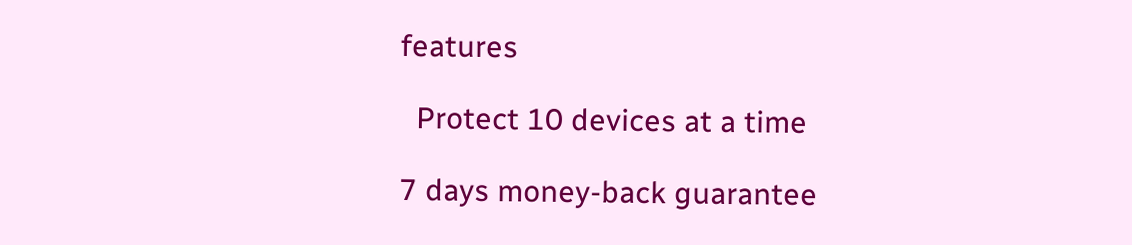features

  Protect 10 devices at a time

7 days money-back guarantee